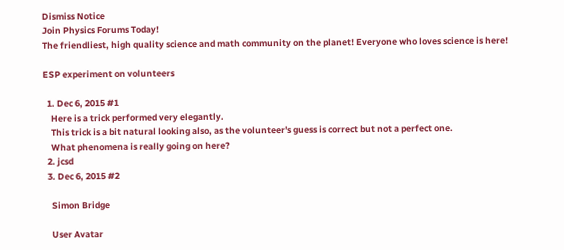Dismiss Notice
Join Physics Forums Today!
The friendliest, high quality science and math community on the planet! Everyone who loves science is here!

ESP experiment on volunteers

  1. Dec 6, 2015 #1
    Here is a trick performed very elegantly.
    This trick is a bit natural looking also, as the volunteer's guess is correct but not a perfect one.
    What phenomena is really going on here?
  2. jcsd
  3. Dec 6, 2015 #2

    Simon Bridge

    User Avatar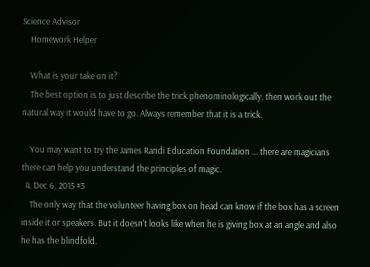Science Advisor
    Homework Helper

    What is your take on it?
    The best option is to just describe the trick phenominologically, then work out the natural way it would have to go. Always remember that it is a trick.

    You may want to try the James Randi Education Foundation ... there are magicians there can help you understand the principles of magic.
  4. Dec 6, 2015 #3
    The only way that the volunteer having box on head can know if the box has a screen inside it or speakers. But it doesn't looks like when he is giving box at an angle and also he has the blindfold.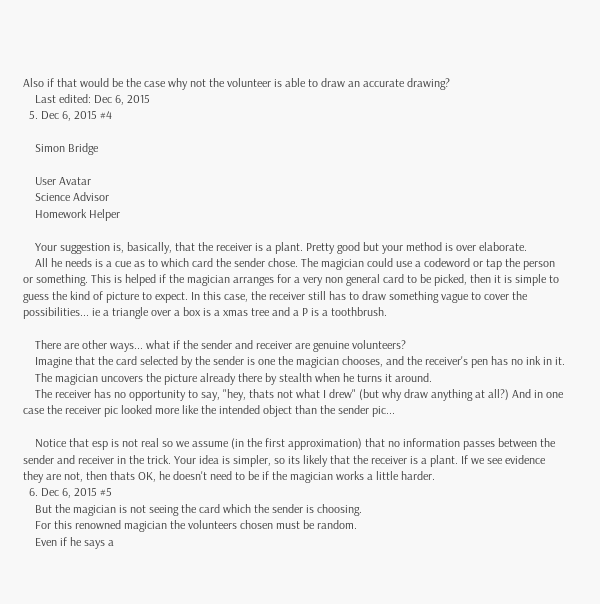Also if that would be the case why not the volunteer is able to draw an accurate drawing?
    Last edited: Dec 6, 2015
  5. Dec 6, 2015 #4

    Simon Bridge

    User Avatar
    Science Advisor
    Homework Helper

    Your suggestion is, basically, that the receiver is a plant. Pretty good but your method is over elaborate.
    All he needs is a cue as to which card the sender chose. The magician could use a codeword or tap the person or something. This is helped if the magician arranges for a very non general card to be picked, then it is simple to guess the kind of picture to expect. In this case, the receiver still has to draw something vague to cover the possibilities... ie a triangle over a box is a xmas tree and a P is a toothbrush.

    There are other ways... what if the sender and receiver are genuine volunteers?
    Imagine that the card selected by the sender is one the magician chooses, and the receiver's pen has no ink in it.
    The magician uncovers the picture already there by stealth when he turns it around.
    The receiver has no opportunity to say, "hey, thats not what I drew" (but why draw anything at all?) And in one case the receiver pic looked more like the intended object than the sender pic...

    Notice that esp is not real so we assume (in the first approximation) that no information passes between the sender and receiver in the trick. Your idea is simpler, so its likely that the receiver is a plant. If we see evidence they are not, then thats OK, he doesn't need to be if the magician works a little harder.
  6. Dec 6, 2015 #5
    But the magician is not seeing the card which the sender is choosing.
    For this renowned magician the volunteers chosen must be random.
    Even if he says a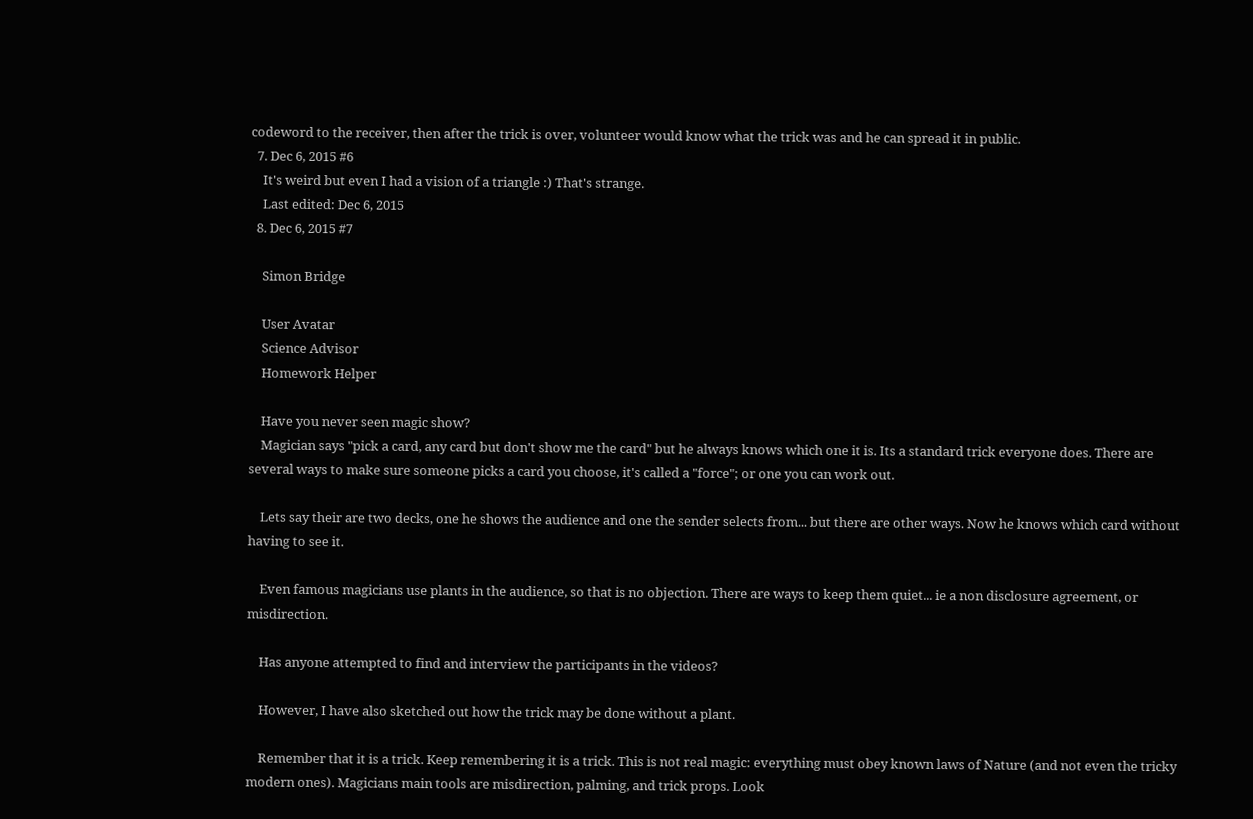codeword to the receiver, then after the trick is over, volunteer would know what the trick was and he can spread it in public.
  7. Dec 6, 2015 #6
    It's weird but even I had a vision of a triangle :) That's strange.
    Last edited: Dec 6, 2015
  8. Dec 6, 2015 #7

    Simon Bridge

    User Avatar
    Science Advisor
    Homework Helper

    Have you never seen magic show?
    Magician says "pick a card, any card but don't show me the card" but he always knows which one it is. Its a standard trick everyone does. There are several ways to make sure someone picks a card you choose, it's called a "force"; or one you can work out.

    Lets say their are two decks, one he shows the audience and one the sender selects from... but there are other ways. Now he knows which card without having to see it.

    Even famous magicians use plants in the audience, so that is no objection. There are ways to keep them quiet... ie a non disclosure agreement, or misdirection.

    Has anyone attempted to find and interview the participants in the videos?

    However, I have also sketched out how the trick may be done without a plant.

    Remember that it is a trick. Keep remembering it is a trick. This is not real magic: everything must obey known laws of Nature (and not even the tricky modern ones). Magicians main tools are misdirection, palming, and trick props. Look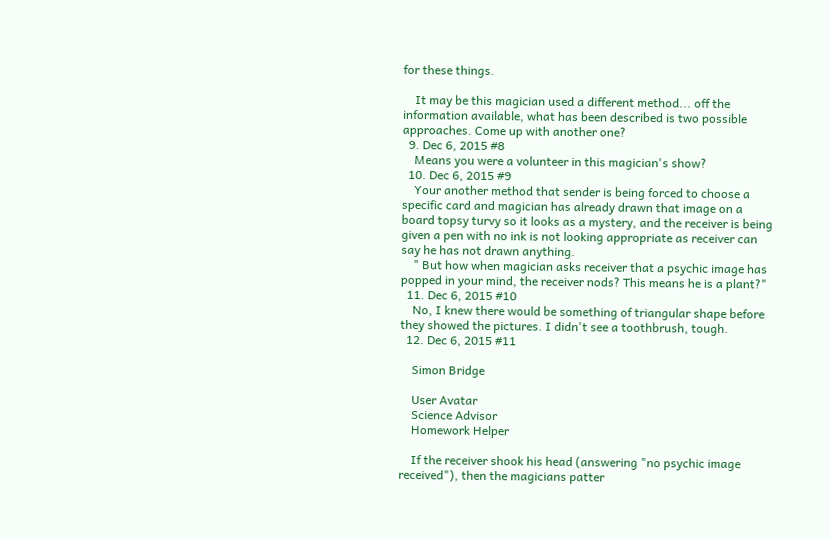for these things.

    It may be this magician used a different method... off the information available, what has been described is two possible approaches. Come up with another one?
  9. Dec 6, 2015 #8
    Means you were a volunteer in this magician's show?
  10. Dec 6, 2015 #9
    Your another method that sender is being forced to choose a specific card and magician has already drawn that image on a board topsy turvy so it looks as a mystery, and the receiver is being given a pen with no ink is not looking appropriate as receiver can say he has not drawn anything.
    " But how when magician asks receiver that a psychic image has popped in your mind, the receiver nods? This means he is a plant?"
  11. Dec 6, 2015 #10
    No, I knew there would be something of triangular shape before they showed the pictures. I didn't see a toothbrush, tough.
  12. Dec 6, 2015 #11

    Simon Bridge

    User Avatar
    Science Advisor
    Homework Helper

    If the receiver shook his head (answering "no psychic image received"), then the magicians patter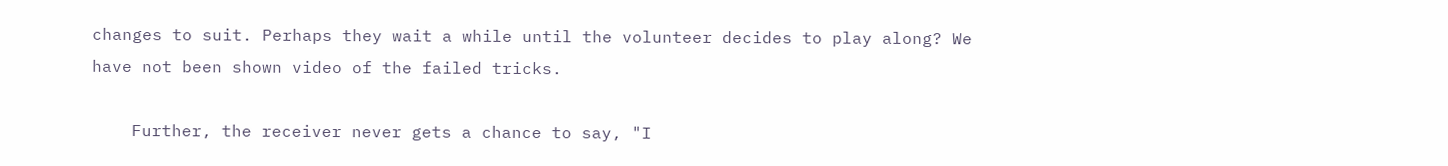changes to suit. Perhaps they wait a while until the volunteer decides to play along? We have not been shown video of the failed tricks.

    Further, the receiver never gets a chance to say, "I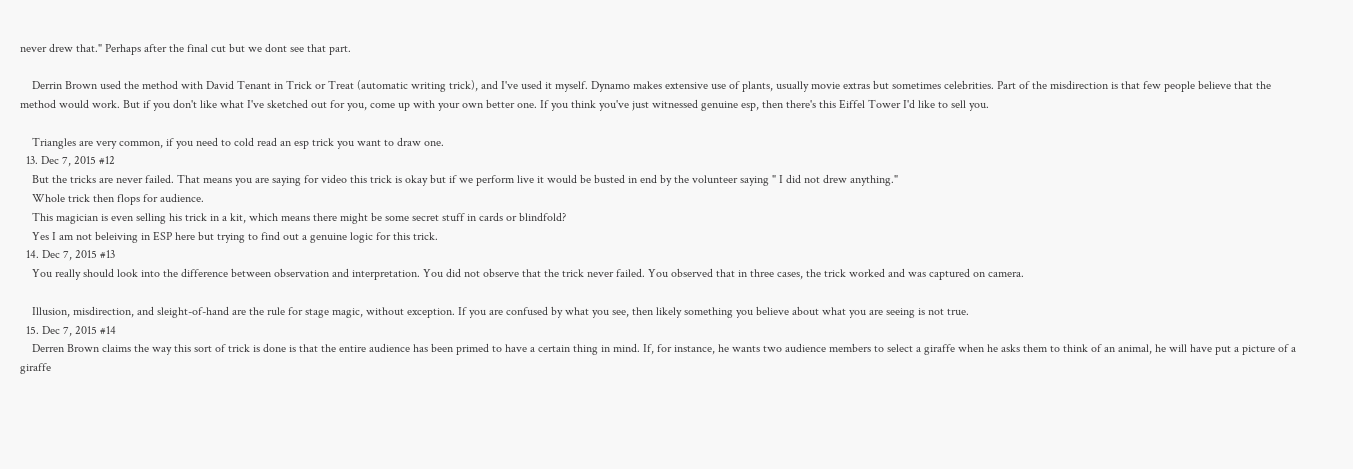never drew that." Perhaps after the final cut but we dont see that part.

    Derrin Brown used the method with David Tenant in Trick or Treat (automatic writing trick), and I've used it myself. Dynamo makes extensive use of plants, usually movie extras but sometimes celebrities. Part of the misdirection is that few people believe that the method would work. But if you don't like what I've sketched out for you, come up with your own better one. If you think you've just witnessed genuine esp, then there's this Eiffel Tower I'd like to sell you.

    Triangles are very common, if you need to cold read an esp trick you want to draw one.
  13. Dec 7, 2015 #12
    But the tricks are never failed. That means you are saying for video this trick is okay but if we perform live it would be busted in end by the volunteer saying " I did not drew anything."
    Whole trick then flops for audience.
    This magician is even selling his trick in a kit, which means there might be some secret stuff in cards or blindfold?
    Yes I am not beleiving in ESP here but trying to find out a genuine logic for this trick.
  14. Dec 7, 2015 #13
    You really should look into the difference between observation and interpretation. You did not observe that the trick never failed. You observed that in three cases, the trick worked and was captured on camera.

    Illusion, misdirection, and sleight-of-hand are the rule for stage magic, without exception. If you are confused by what you see, then likely something you believe about what you are seeing is not true.
  15. Dec 7, 2015 #14
    Derren Brown claims the way this sort of trick is done is that the entire audience has been primed to have a certain thing in mind. If, for instance, he wants two audience members to select a giraffe when he asks them to think of an animal, he will have put a picture of a giraffe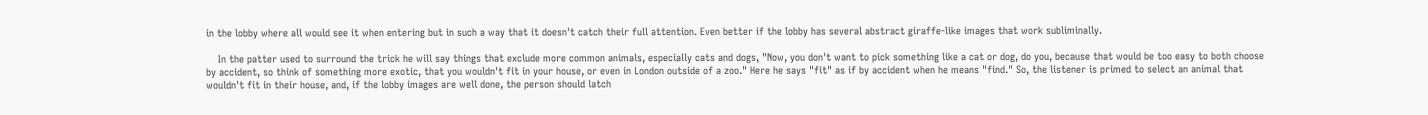in the lobby where all would see it when entering but in such a way that it doesn't catch their full attention. Even better if the lobby has several abstract giraffe-like images that work subliminally.

    In the patter used to surround the trick he will say things that exclude more common animals, especially cats and dogs, "Now, you don't want to pick something like a cat or dog, do you, because that would be too easy to both choose by accident, so think of something more exotic, that you wouldn't fit in your house, or even in London outside of a zoo." Here he says "fit" as if by accident when he means "find." So, the listener is primed to select an animal that wouldn't fit in their house, and, if the lobby images are well done, the person should latch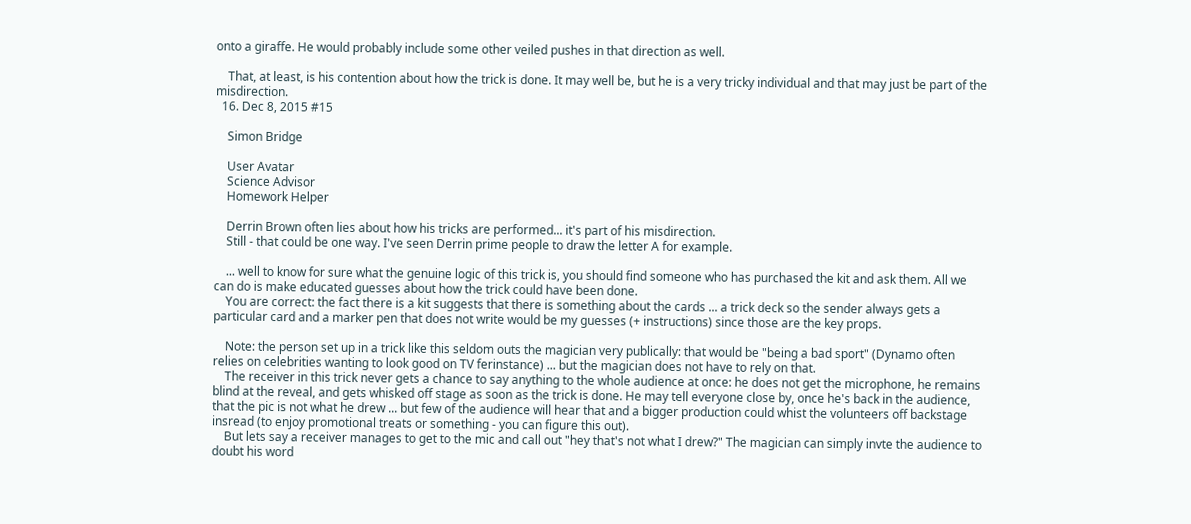onto a giraffe. He would probably include some other veiled pushes in that direction as well.

    That, at least, is his contention about how the trick is done. It may well be, but he is a very tricky individual and that may just be part of the misdirection.
  16. Dec 8, 2015 #15

    Simon Bridge

    User Avatar
    Science Advisor
    Homework Helper

    Derrin Brown often lies about how his tricks are performed... it's part of his misdirection.
    Still - that could be one way. I've seen Derrin prime people to draw the letter A for example.

    ... well to know for sure what the genuine logic of this trick is, you should find someone who has purchased the kit and ask them. All we can do is make educated guesses about how the trick could have been done.
    You are correct: the fact there is a kit suggests that there is something about the cards ... a trick deck so the sender always gets a particular card and a marker pen that does not write would be my guesses (+ instructions) since those are the key props.

    Note: the person set up in a trick like this seldom outs the magician very publically: that would be "being a bad sport" (Dynamo often relies on celebrities wanting to look good on TV ferinstance) ... but the magician does not have to rely on that.
    The receiver in this trick never gets a chance to say anything to the whole audience at once: he does not get the microphone, he remains blind at the reveal, and gets whisked off stage as soon as the trick is done. He may tell everyone close by, once he's back in the audience, that the pic is not what he drew ... but few of the audience will hear that and a bigger production could whist the volunteers off backstage insread (to enjoy promotional treats or something - you can figure this out).
    But lets say a receiver manages to get to the mic and call out "hey that's not what I drew?" The magician can simply invte the audience to doubt his word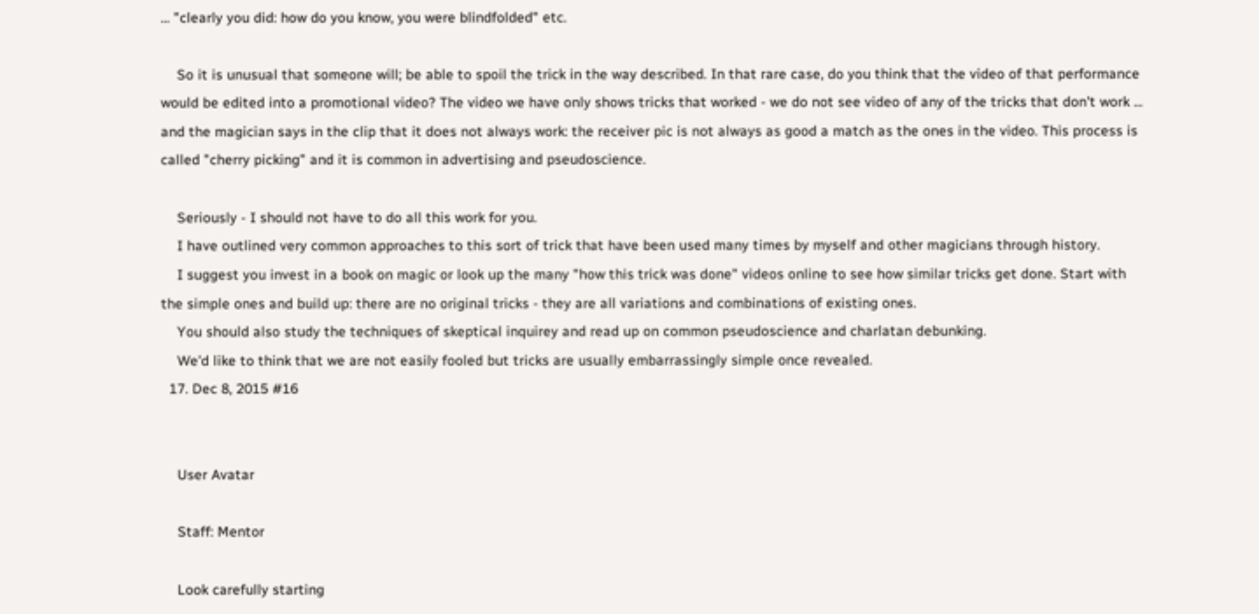... "clearly you did: how do you know, you were blindfolded" etc.

    So it is unusual that someone will; be able to spoil the trick in the way described. In that rare case, do you think that the video of that performance would be edited into a promotional video? The video we have only shows tricks that worked - we do not see video of any of the tricks that don't work ... and the magician says in the clip that it does not always work: the receiver pic is not always as good a match as the ones in the video. This process is called "cherry picking" and it is common in advertising and pseudoscience.

    Seriously - I should not have to do all this work for you.
    I have outlined very common approaches to this sort of trick that have been used many times by myself and other magicians through history.
    I suggest you invest in a book on magic or look up the many "how this trick was done" videos online to see how similar tricks get done. Start with the simple ones and build up: there are no original tricks - they are all variations and combinations of existing ones.
    You should also study the techniques of skeptical inquirey and read up on common pseudoscience and charlatan debunking.
    We'd like to think that we are not easily fooled but tricks are usually embarrassingly simple once revealed.
  17. Dec 8, 2015 #16


    User Avatar

    Staff: Mentor

    Look carefully starting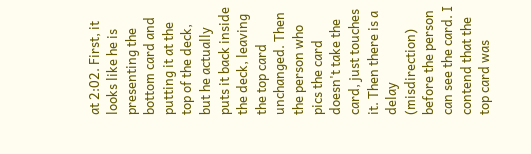at 2:02. First, it looks like he is presenting the bottom card and putting it at the top of the deck, but he actually puts it back inside the deck, leaving the top card unchanged. Then the person who pics the card doesn't take the card, just touches it. Then there is a delay (misdirection) before the person can see the card. I contend that the top card was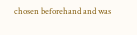chosen beforehand and was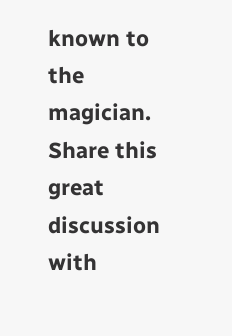known to the magician.
Share this great discussion with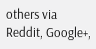others via Reddit, Google+,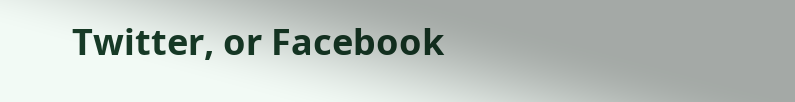Twitter, or Facebook